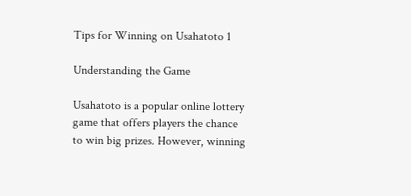Tips for Winning on Usahatoto 1

Understanding the Game

Usahatoto is a popular online lottery game that offers players the chance to win big prizes. However, winning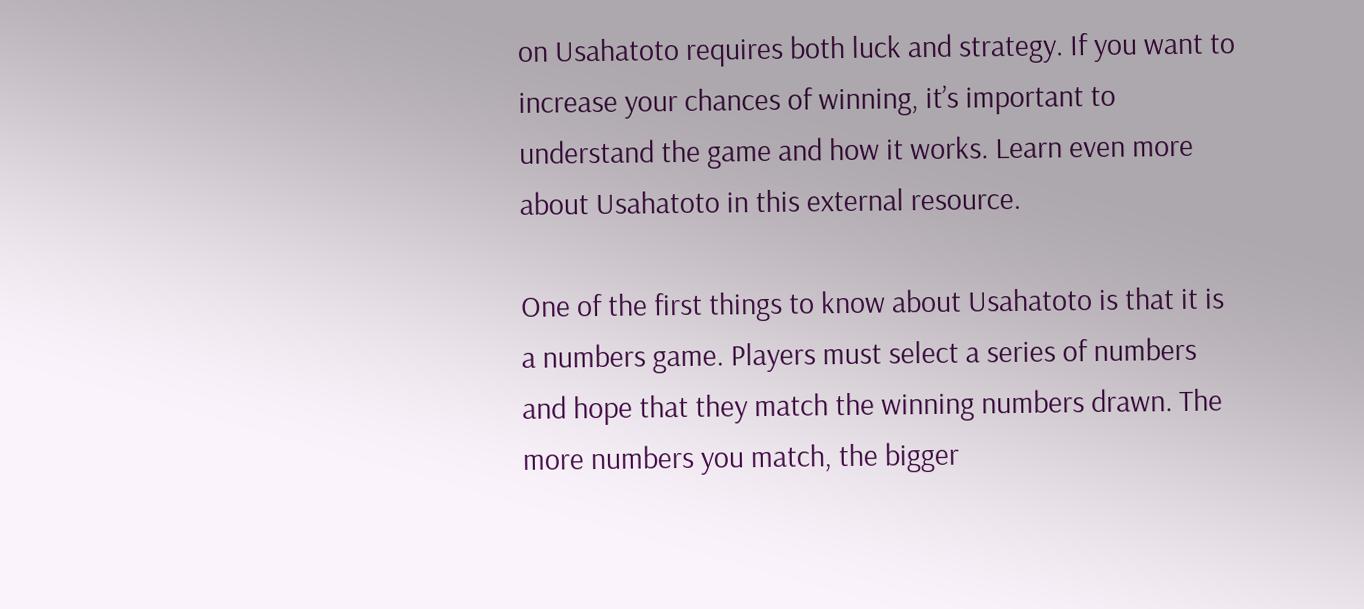on Usahatoto requires both luck and strategy. If you want to increase your chances of winning, it’s important to understand the game and how it works. Learn even more about Usahatoto in this external resource.

One of the first things to know about Usahatoto is that it is a numbers game. Players must select a series of numbers and hope that they match the winning numbers drawn. The more numbers you match, the bigger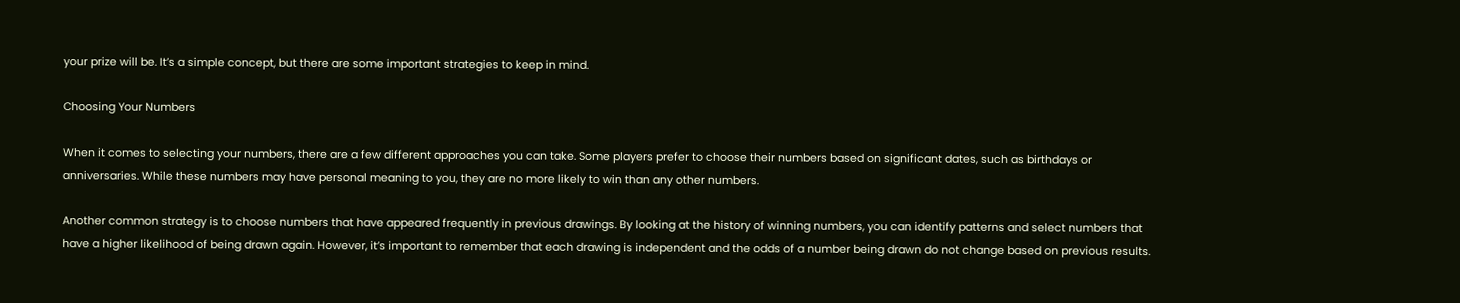your prize will be. It’s a simple concept, but there are some important strategies to keep in mind.

Choosing Your Numbers

When it comes to selecting your numbers, there are a few different approaches you can take. Some players prefer to choose their numbers based on significant dates, such as birthdays or anniversaries. While these numbers may have personal meaning to you, they are no more likely to win than any other numbers.

Another common strategy is to choose numbers that have appeared frequently in previous drawings. By looking at the history of winning numbers, you can identify patterns and select numbers that have a higher likelihood of being drawn again. However, it’s important to remember that each drawing is independent and the odds of a number being drawn do not change based on previous results.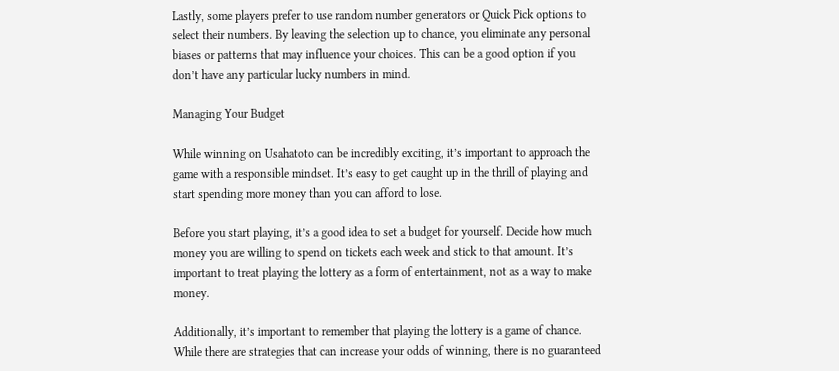Lastly, some players prefer to use random number generators or Quick Pick options to select their numbers. By leaving the selection up to chance, you eliminate any personal biases or patterns that may influence your choices. This can be a good option if you don’t have any particular lucky numbers in mind.

Managing Your Budget

While winning on Usahatoto can be incredibly exciting, it’s important to approach the game with a responsible mindset. It’s easy to get caught up in the thrill of playing and start spending more money than you can afford to lose.

Before you start playing, it’s a good idea to set a budget for yourself. Decide how much money you are willing to spend on tickets each week and stick to that amount. It’s important to treat playing the lottery as a form of entertainment, not as a way to make money.

Additionally, it’s important to remember that playing the lottery is a game of chance. While there are strategies that can increase your odds of winning, there is no guaranteed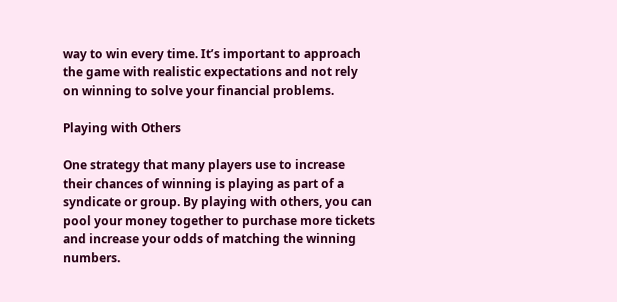way to win every time. It’s important to approach the game with realistic expectations and not rely on winning to solve your financial problems.

Playing with Others

One strategy that many players use to increase their chances of winning is playing as part of a syndicate or group. By playing with others, you can pool your money together to purchase more tickets and increase your odds of matching the winning numbers.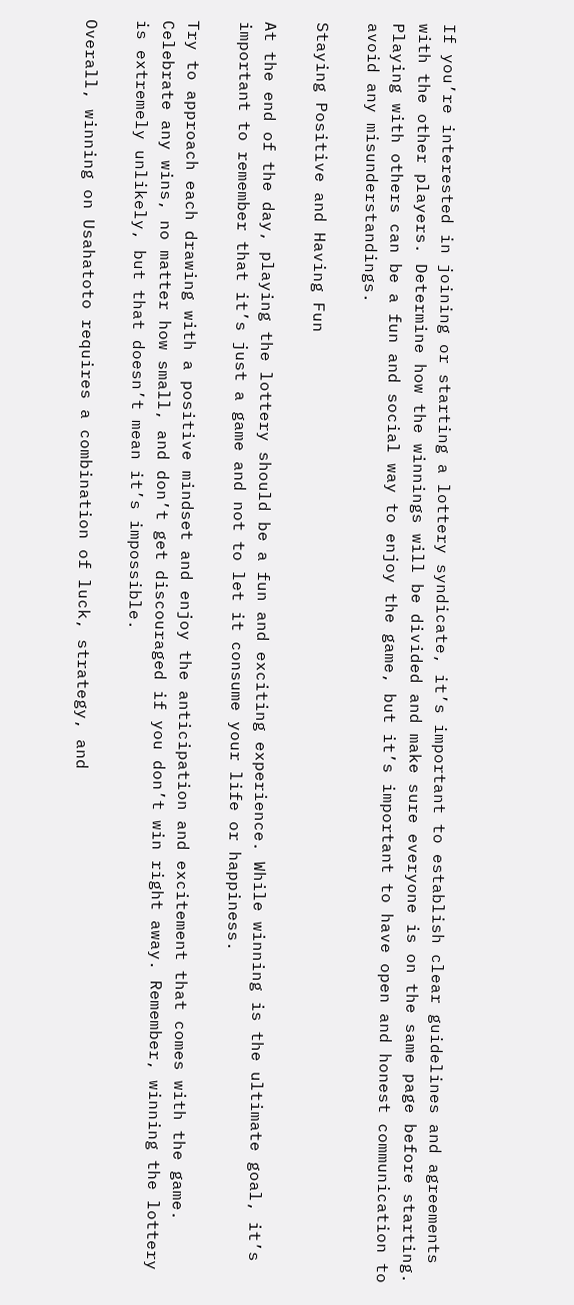If you’re interested in joining or starting a lottery syndicate, it’s important to establish clear guidelines and agreements with the other players. Determine how the winnings will be divided and make sure everyone is on the same page before starting. Playing with others can be a fun and social way to enjoy the game, but it’s important to have open and honest communication to avoid any misunderstandings.

Staying Positive and Having Fun

At the end of the day, playing the lottery should be a fun and exciting experience. While winning is the ultimate goal, it’s important to remember that it’s just a game and not to let it consume your life or happiness.

Try to approach each drawing with a positive mindset and enjoy the anticipation and excitement that comes with the game. Celebrate any wins, no matter how small, and don’t get discouraged if you don’t win right away. Remember, winning the lottery is extremely unlikely, but that doesn’t mean it’s impossible.

Overall, winning on Usahatoto requires a combination of luck, strategy, and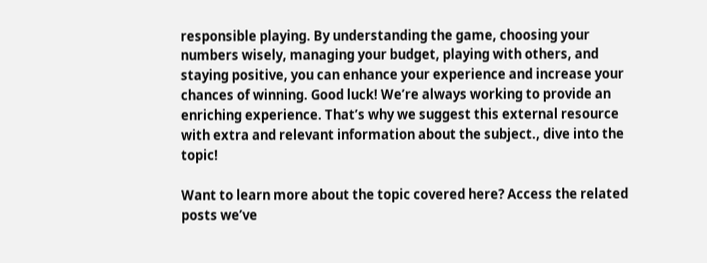responsible playing. By understanding the game, choosing your numbers wisely, managing your budget, playing with others, and staying positive, you can enhance your experience and increase your chances of winning. Good luck! We’re always working to provide an enriching experience. That’s why we suggest this external resource with extra and relevant information about the subject., dive into the topic!

Want to learn more about the topic covered here? Access the related posts we’ve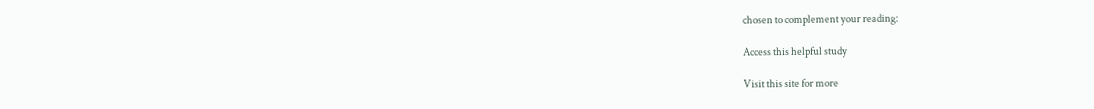chosen to complement your reading:

Access this helpful study

Visit this site for more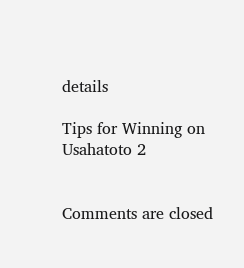details

Tips for Winning on Usahatoto 2


Comments are closed